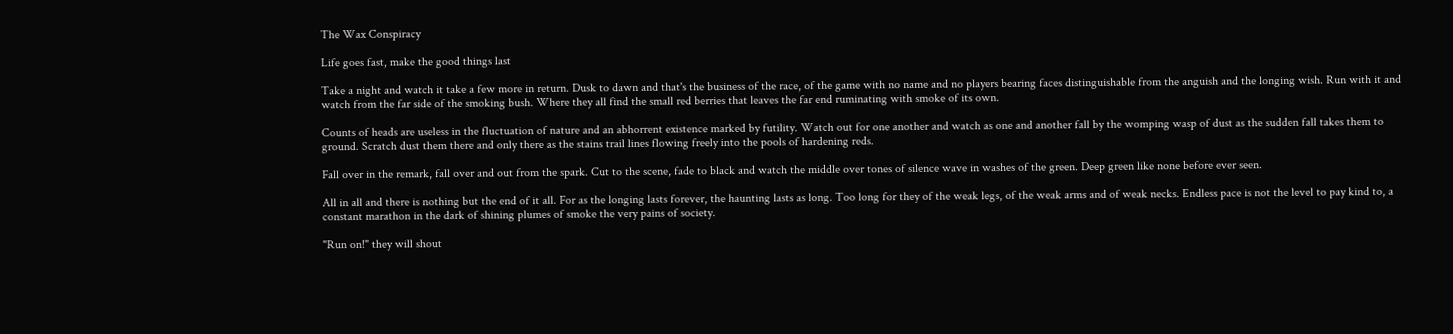The Wax Conspiracy

Life goes fast, make the good things last

Take a night and watch it take a few more in return. Dusk to dawn and that's the business of the race, of the game with no name and no players bearing faces distinguishable from the anguish and the longing wish. Run with it and watch from the far side of the smoking bush. Where they all find the small red berries that leaves the far end ruminating with smoke of its own.

Counts of heads are useless in the fluctuation of nature and an abhorrent existence marked by futility. Watch out for one another and watch as one and another fall by the womping wasp of dust as the sudden fall takes them to ground. Scratch dust them there and only there as the stains trail lines flowing freely into the pools of hardening reds.

Fall over in the remark, fall over and out from the spark. Cut to the scene, fade to black and watch the middle over tones of silence wave in washes of the green. Deep green like none before ever seen.

All in all and there is nothing but the end of it all. For as the longing lasts forever, the haunting lasts as long. Too long for they of the weak legs, of the weak arms and of weak necks. Endless pace is not the level to pay kind to, a constant marathon in the dark of shining plumes of smoke the very pains of society.

"Run on!" they will shout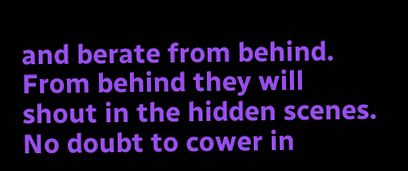and berate from behind. From behind they will shout in the hidden scenes. No doubt to cower in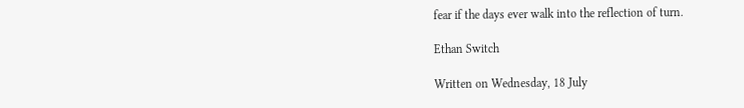fear if the days ever walk into the reflection of turn.

Ethan Switch

Written on Wednesday, 18 July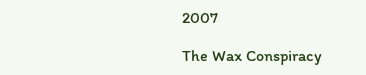2007

The Wax Conspiracy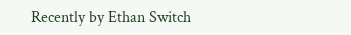Recently by Ethan Switch